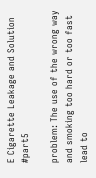E Cigarette Leakage and Solution #part5

problem: The use of the wrong way and smoking too hard or too fast lead to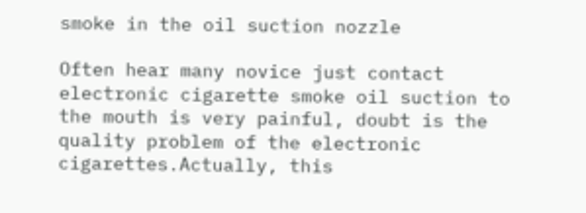smoke in the oil suction nozzle

Often hear many novice just contact electronic cigarette smoke oil suction to the mouth is very painful, doubt is the quality problem of the electronic cigarettes.Actually, this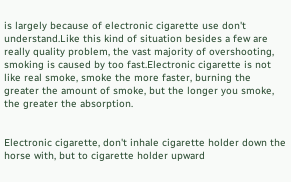is largely because of electronic cigarette use don't understand.Like this kind of situation besides a few are really quality problem, the vast majority of overshooting, smoking is caused by too fast.Electronic cigarette is not like real smoke, smoke the more faster, burning the greater the amount of smoke, but the longer you smoke, the greater the absorption.


Electronic cigarette, don't inhale cigarette holder down the horse with, but to cigarette holder upward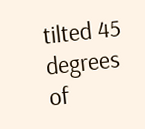tilted 45 degrees of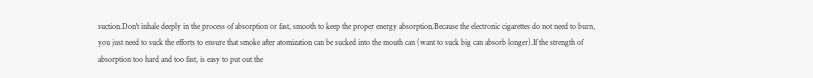suction.Don't inhale deeply in the process of absorption or fast, smooth to keep the proper energy absorption.Because the electronic cigarettes do not need to burn, you just need to suck the efforts to ensure that smoke after atomization can be sucked into the mouth can (want to suck big can absorb longer).If the strength of absorption too hard and too fast, is easy to put out the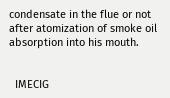condensate in the flue or not after atomization of smoke oil absorption into his mouth.


  IMECIG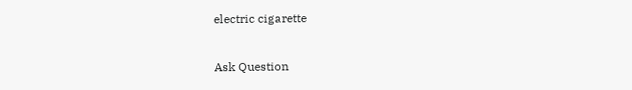electric cigarette

Ask Question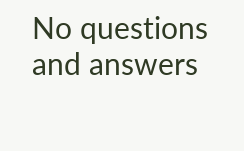No questions and answers